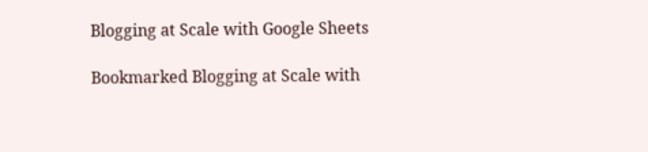Blogging at Scale with Google Sheets

Bookmarked Blogging at Scale with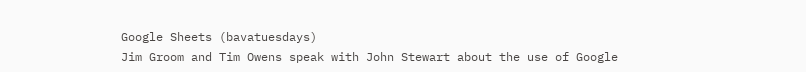Google Sheets (bavatuesdays)
Jim Groom and Tim Owens speak with John Stewart about the use of Google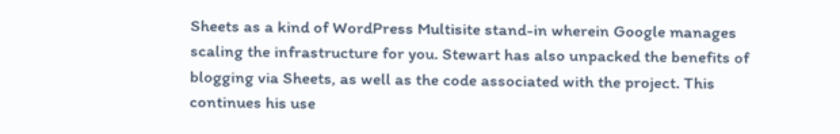Sheets as a kind of WordPress Multisite stand-in wherein Google manages scaling the infrastructure for you. Stewart has also unpacked the benefits of blogging via Sheets, as well as the code associated with the project. This continues his use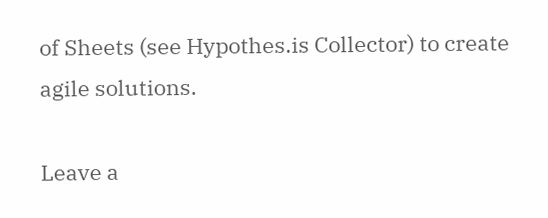of Sheets (see Hypothes.is Collector) to create agile solutions.

Leave a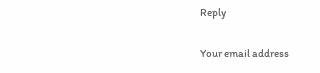Reply

Your email address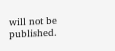will not be published.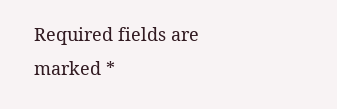Required fields are marked *